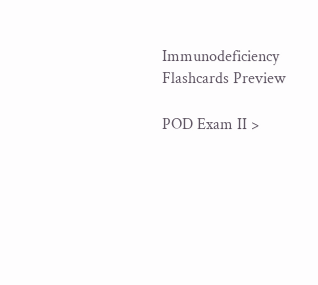Immunodeficiency Flashcards Preview

POD Exam II >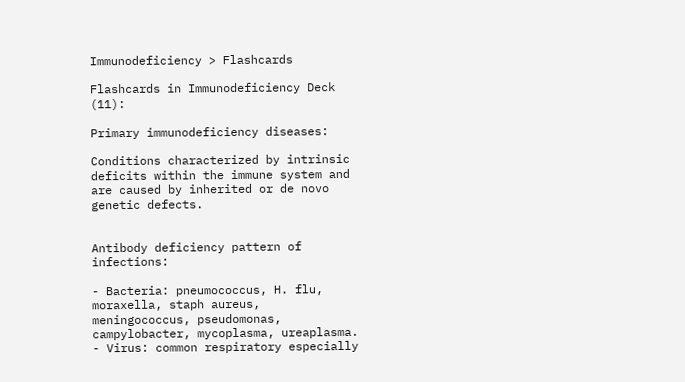Immunodeficiency > Flashcards

Flashcards in Immunodeficiency Deck (11):

Primary immunodeficiency diseases:

Conditions characterized by intrinsic deficits within the immune system and are caused by inherited or de novo genetic defects.


Antibody deficiency pattern of infections:

- Bacteria: pneumococcus, H. flu, moraxella, staph aureus, meningococcus, pseudomonas, campylobacter, mycoplasma, ureaplasma.
- Virus: common respiratory especially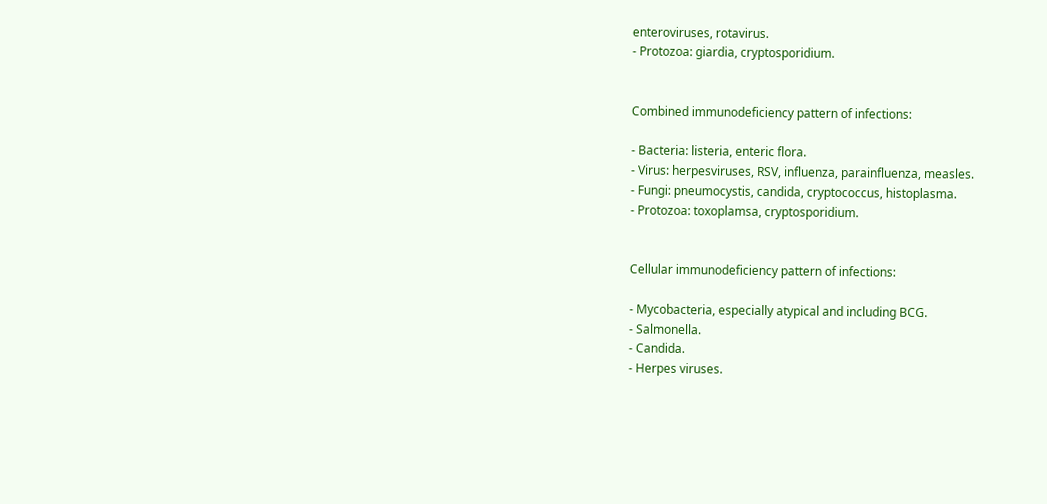enteroviruses, rotavirus.
- Protozoa: giardia, cryptosporidium.


Combined immunodeficiency pattern of infections:

- Bacteria: listeria, enteric flora.
- Virus: herpesviruses, RSV, influenza, parainfluenza, measles.
- Fungi: pneumocystis, candida, cryptococcus, histoplasma.
- Protozoa: toxoplamsa, cryptosporidium.


Cellular immunodeficiency pattern of infections:

- Mycobacteria, especially atypical and including BCG.
- Salmonella.
- Candida.
- Herpes viruses.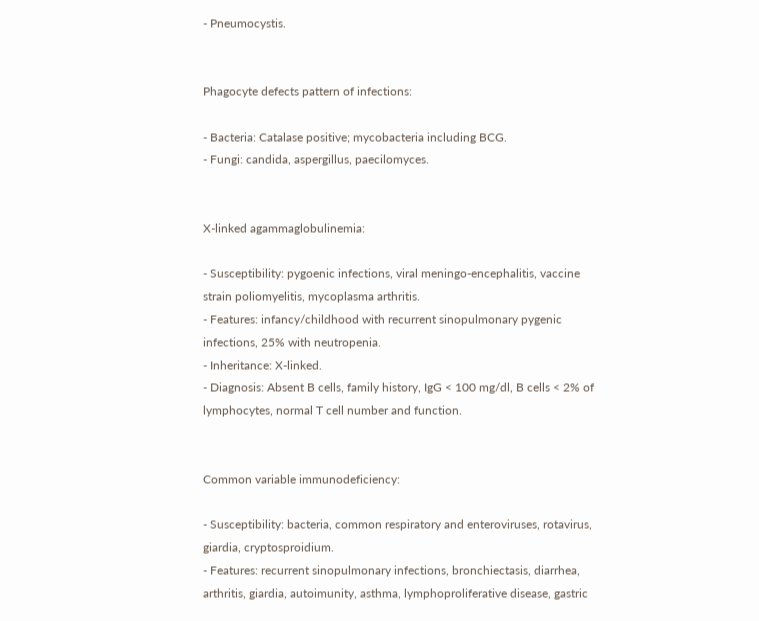- Pneumocystis.


Phagocyte defects pattern of infections:

- Bacteria: Catalase positive; mycobacteria including BCG.
- Fungi: candida, aspergillus, paecilomyces.


X-linked agammaglobulinemia:

- Susceptibility: pygoenic infections, viral meningo-encephalitis, vaccine strain poliomyelitis, mycoplasma arthritis.
- Features: infancy/childhood with recurrent sinopulmonary pygenic infections, 25% with neutropenia.
- Inheritance: X-linked.
- Diagnosis: Absent B cells, family history, IgG < 100 mg/dl, B cells < 2% of lymphocytes, normal T cell number and function.


Common variable immunodeficiency:

- Susceptibility: bacteria, common respiratory and enteroviruses, rotavirus, giardia, cryptosproidium.
- Features: recurrent sinopulmonary infections, bronchiectasis, diarrhea, arthritis, giardia, autoimunity, asthma, lymphoproliferative disease, gastric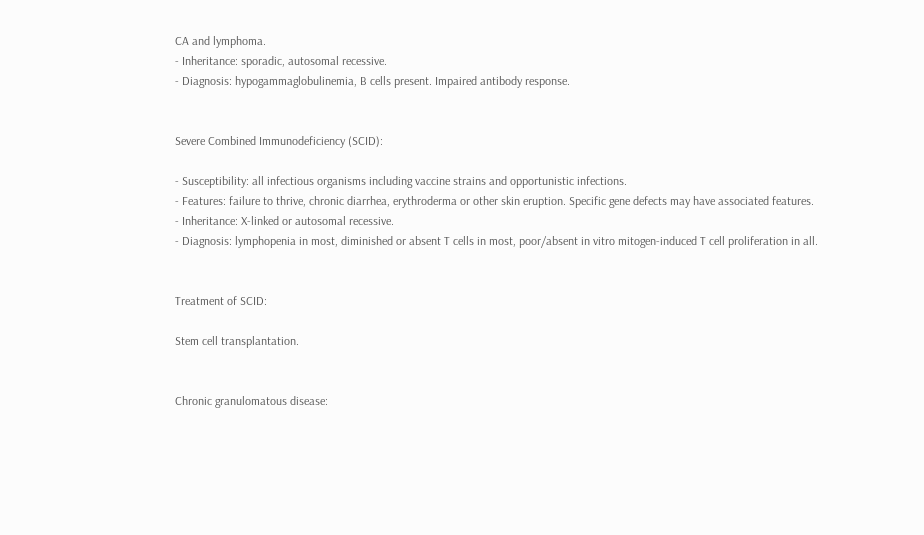CA and lymphoma.
- Inheritance: sporadic, autosomal recessive.
- Diagnosis: hypogammaglobulinemia, B cells present. Impaired antibody response.


Severe Combined Immunodeficiency (SCID):

- Susceptibility: all infectious organisms including vaccine strains and opportunistic infections.
- Features: failure to thrive, chronic diarrhea, erythroderma or other skin eruption. Specific gene defects may have associated features.
- Inheritance: X-linked or autosomal recessive.
- Diagnosis: lymphopenia in most, diminished or absent T cells in most, poor/absent in vitro mitogen-induced T cell proliferation in all.


Treatment of SCID:

Stem cell transplantation.


Chronic granulomatous disease: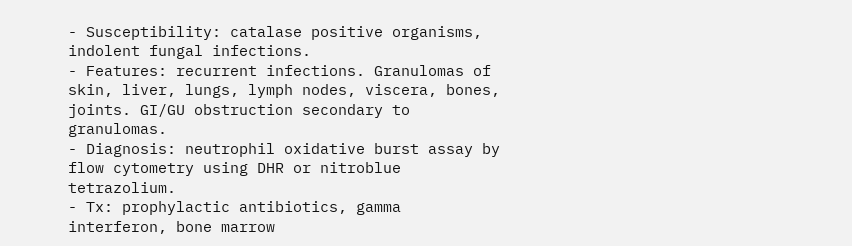- Susceptibility: catalase positive organisms, indolent fungal infections.
- Features: recurrent infections. Granulomas of skin, liver, lungs, lymph nodes, viscera, bones, joints. GI/GU obstruction secondary to granulomas.
- Diagnosis: neutrophil oxidative burst assay by flow cytometry using DHR or nitroblue tetrazolium.
- Tx: prophylactic antibiotics, gamma interferon, bone marrow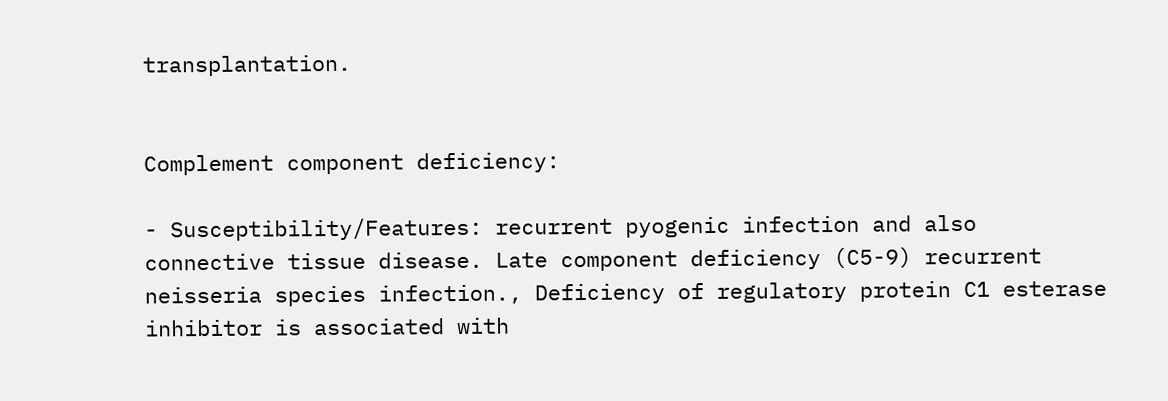transplantation.


Complement component deficiency:

- Susceptibility/Features: recurrent pyogenic infection and also connective tissue disease. Late component deficiency (C5-9) recurrent neisseria species infection., Deficiency of regulatory protein C1 esterase inhibitor is associated with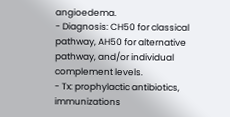angioedema.
- Diagnosis: CH50 for classical pathway, AH50 for alternative pathway, and/or individual complement levels.
- Tx: prophylactic antibiotics, immunizations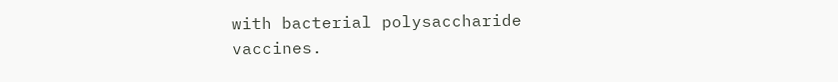with bacterial polysaccharide vaccines.